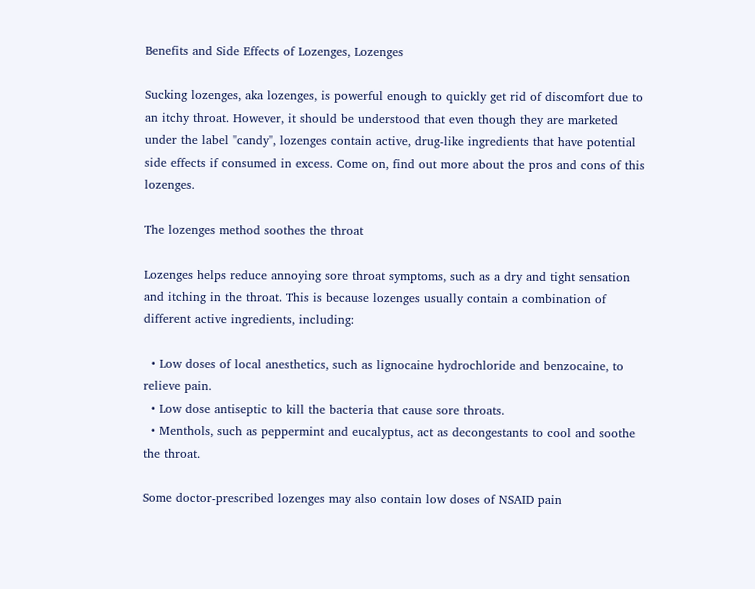Benefits and Side Effects of Lozenges, Lozenges

Sucking lozenges, aka lozenges, is powerful enough to quickly get rid of discomfort due to an itchy throat. However, it should be understood that even though they are marketed under the label "candy", lozenges contain active, drug-like ingredients that have potential side effects if consumed in excess. Come on, find out more about the pros and cons of this lozenges.

The lozenges method soothes the throat

Lozenges helps reduce annoying sore throat symptoms, such as a dry and tight sensation and itching in the throat. This is because lozenges usually contain a combination of different active ingredients, including:

  • Low doses of local anesthetics, such as lignocaine hydrochloride and benzocaine, to relieve pain.
  • Low dose antiseptic to kill the bacteria that cause sore throats.
  • Menthols, such as peppermint and eucalyptus, act as decongestants to cool and soothe the throat.

Some doctor-prescribed lozenges may also contain low doses of NSAID pain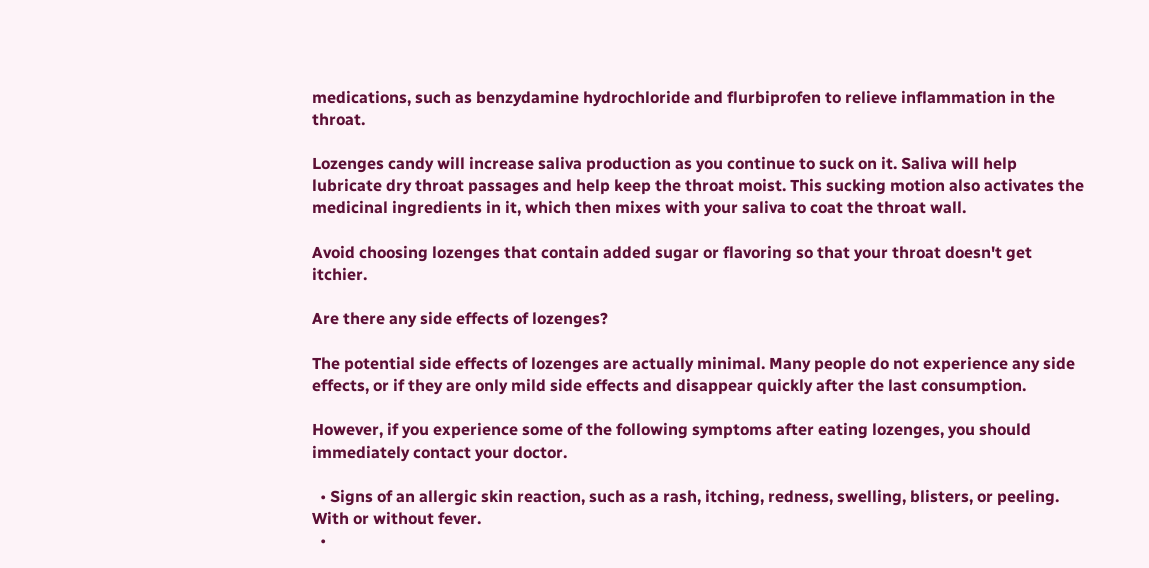medications, such as benzydamine hydrochloride and flurbiprofen to relieve inflammation in the throat.

Lozenges candy will increase saliva production as you continue to suck on it. Saliva will help lubricate dry throat passages and help keep the throat moist. This sucking motion also activates the medicinal ingredients in it, which then mixes with your saliva to coat the throat wall.

Avoid choosing lozenges that contain added sugar or flavoring so that your throat doesn't get itchier.

Are there any side effects of lozenges?

The potential side effects of lozenges are actually minimal. Many people do not experience any side effects, or if they are only mild side effects and disappear quickly after the last consumption.

However, if you experience some of the following symptoms after eating lozenges, you should immediately contact your doctor.

  • Signs of an allergic skin reaction, such as a rash, itching, redness, swelling, blisters, or peeling. With or without fever.
  •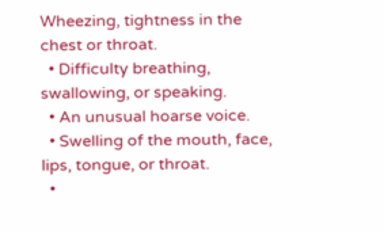Wheezing, tightness in the chest or throat.
  • Difficulty breathing, swallowing, or speaking.
  • An unusual hoarse voice.
  • Swelling of the mouth, face, lips, tongue, or throat.
  •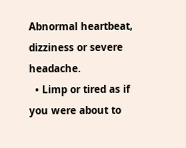Abnormal heartbeat, dizziness or severe headache.
  • Limp or tired as if you were about to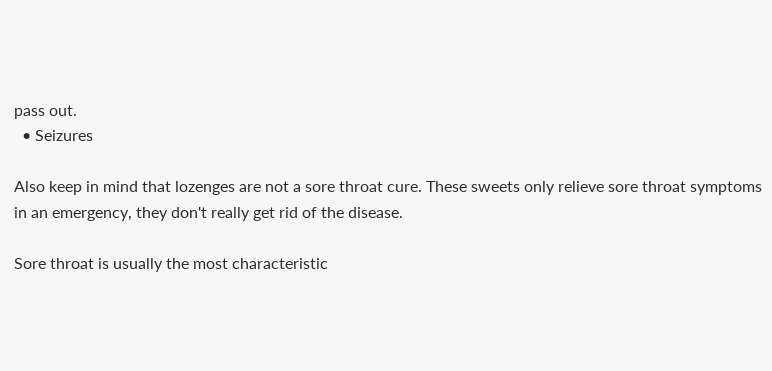pass out.
  • Seizures

Also keep in mind that lozenges are not a sore throat cure. These sweets only relieve sore throat symptoms in an emergency, they don't really get rid of the disease.

Sore throat is usually the most characteristic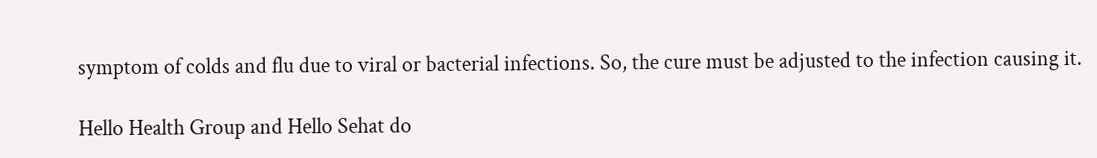symptom of colds and flu due to viral or bacterial infections. So, the cure must be adjusted to the infection causing it.

Hello Health Group and Hello Sehat do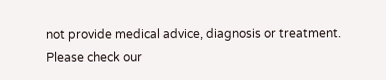not provide medical advice, diagnosis or treatment. Please check our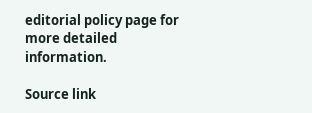editorial policy page for more detailed information.

Source link